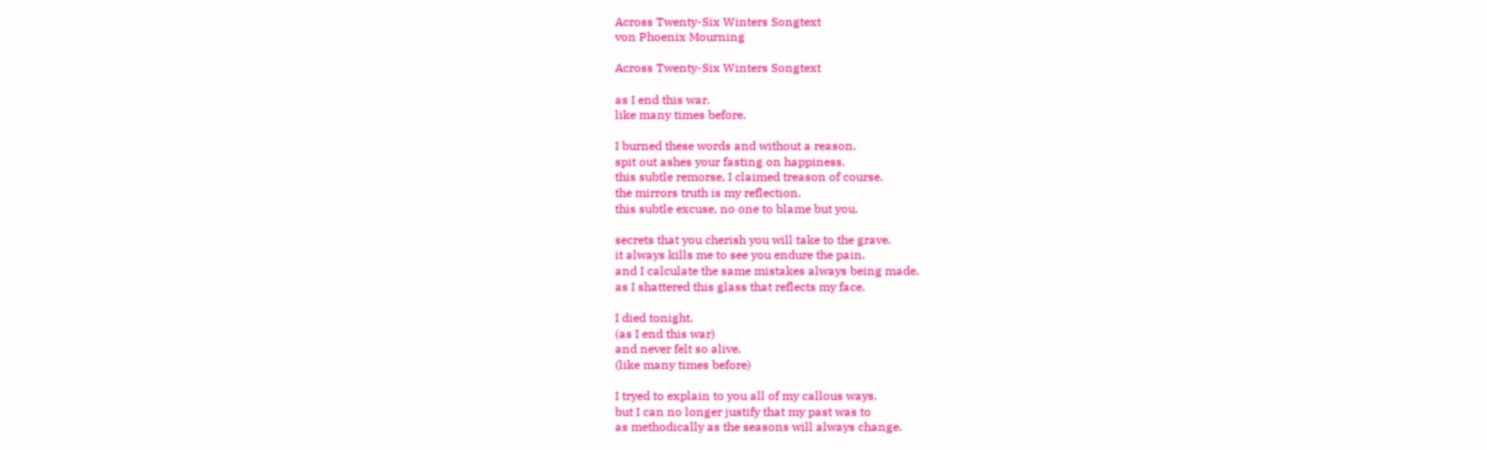Across Twenty-Six Winters Songtext
von Phoenix Mourning

Across Twenty-Six Winters Songtext

as I end this war.
like many times before.

I burned these words and without a reason.
spit out ashes your fasting on happiness.
this subtle remorse, I claimed treason of course.
the mirrors truth is my reflection.
this subtle excuse, no one to blame but you.

secrets that you cherish you will take to the grave.
it always kills me to see you endure the pain.
and I calculate the same mistakes always being made.
as I shattered this glass that reflects my face.

I died tonight.
(as I end this war)
and never felt so alive.
(like many times before)

I tryed to explain to you all of my callous ways.
but I can no longer justify that my past was to
as methodically as the seasons will always change.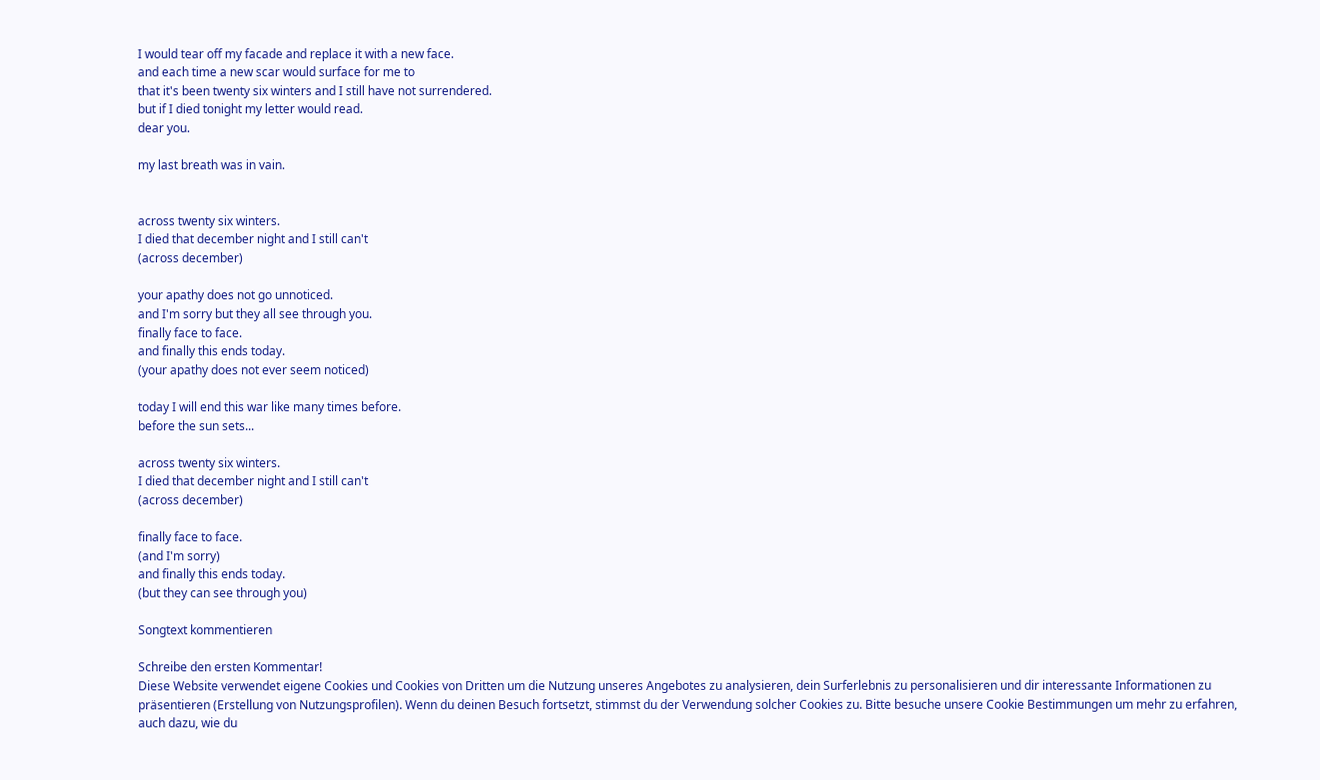I would tear off my facade and replace it with a new face.
and each time a new scar would surface for me to
that it's been twenty six winters and I still have not surrendered.
but if I died tonight my letter would read.
dear you.

my last breath was in vain.


across twenty six winters.
I died that december night and I still can't
(across december)

your apathy does not go unnoticed.
and I'm sorry but they all see through you.
finally face to face.
and finally this ends today.
(your apathy does not ever seem noticed)

today I will end this war like many times before.
before the sun sets...

across twenty six winters.
I died that december night and I still can't
(across december)

finally face to face.
(and I'm sorry)
and finally this ends today.
(but they can see through you)

Songtext kommentieren

Schreibe den ersten Kommentar!
Diese Website verwendet eigene Cookies und Cookies von Dritten um die Nutzung unseres Angebotes zu analysieren, dein Surferlebnis zu personalisieren und dir interessante Informationen zu präsentieren (Erstellung von Nutzungsprofilen). Wenn du deinen Besuch fortsetzt, stimmst du der Verwendung solcher Cookies zu. Bitte besuche unsere Cookie Bestimmungen um mehr zu erfahren, auch dazu, wie du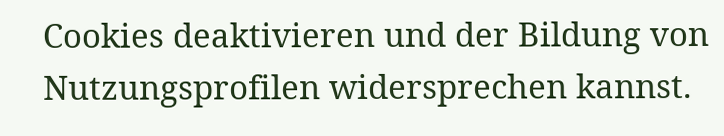Cookies deaktivieren und der Bildung von Nutzungsprofilen widersprechen kannst.